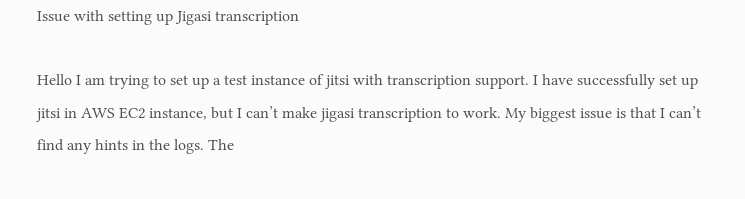Issue with setting up Jigasi transcription

Hello I am trying to set up a test instance of jitsi with transcription support. I have successfully set up jitsi in AWS EC2 instance, but I can’t make jigasi transcription to work. My biggest issue is that I can’t find any hints in the logs. The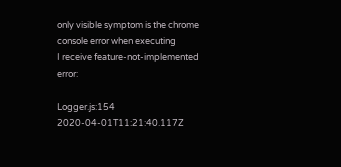only visible symptom is the chrome console error when executing
I receive feature-not-implemented error:

Logger.js:154 2020-04-01T11:21:40.117Z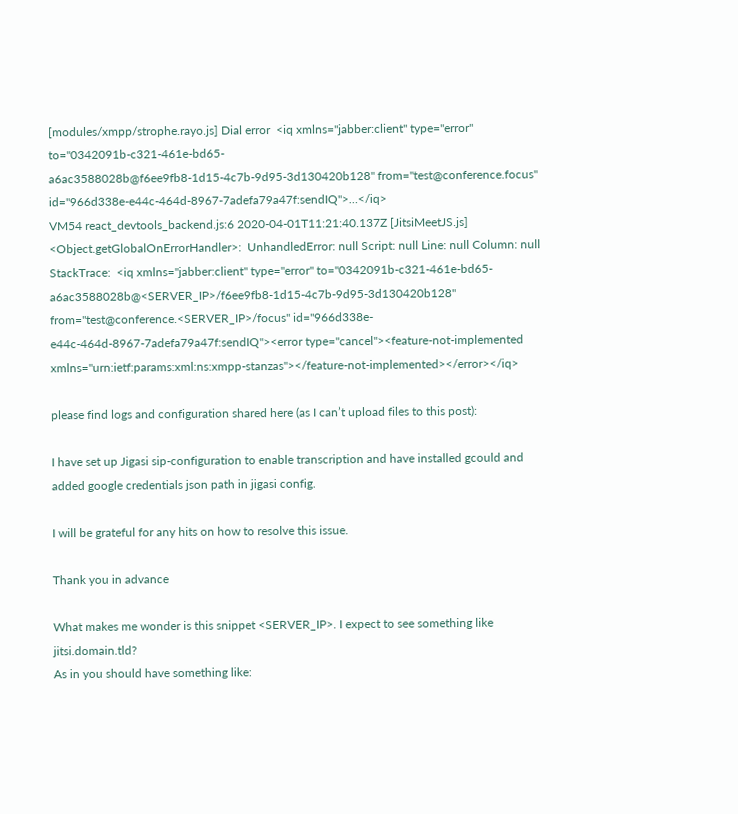[modules/xmpp/strophe.rayo.js] Dial error  <iq xmlns="jabber:client" type="error" to="0342091b-c321-461e-bd65-a6ac3588028b@f6ee9fb8-1d15-4c7b-9d95-3d130420b128" from="test@conference.focus" id="966d338e-e44c-464d-8967-7adefa79a47f:sendIQ">…</iq>
VM54 react_devtools_backend.js:6 2020-04-01T11:21:40.137Z [JitsiMeetJS.js] <Object.getGlobalOnErrorHandler>:  UnhandledError: null Script: null Line: null Column: null StackTrace:  <iq xmlns="jabber:client" type="error" to="0342091b-c321-461e-bd65-a6ac3588028b@<SERVER_IP>/f6ee9fb8-1d15-4c7b-9d95-3d130420b128" from="test@conference.<SERVER_IP>/focus" id="966d338e-e44c-464d-8967-7adefa79a47f:sendIQ"><error type="cancel"><feature-not-implemented xmlns="urn:ietf:params:xml:ns:xmpp-stanzas"></feature-not-implemented></error></iq>

please find logs and configuration shared here (as I can’t upload files to this post):

I have set up Jigasi sip-configuration to enable transcription and have installed gcould and added google credentials json path in jigasi config.

I will be grateful for any hits on how to resolve this issue.

Thank you in advance

What makes me wonder is this snippet <SERVER_IP>. I expect to see something like jitsi.domain.tld?
As in you should have something like: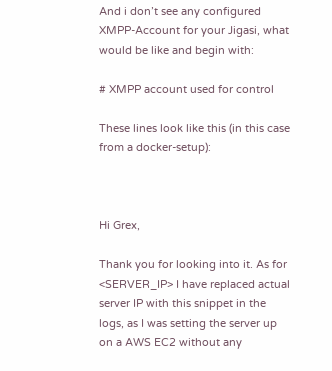And i don’t see any configured XMPP-Account for your Jigasi, what would be like and begin with:

# XMPP account used for control

These lines look like this (in this case from a docker-setup):



Hi Grex,

Thank you for looking into it. As for <SERVER_IP> I have replaced actual server IP with this snippet in the logs, as I was setting the server up on a AWS EC2 without any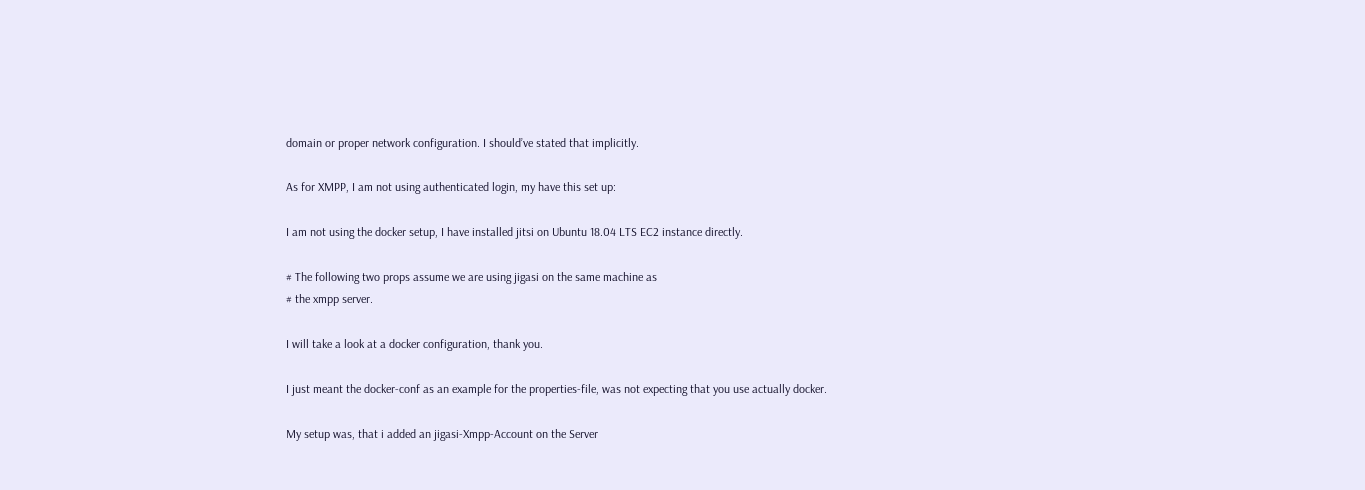domain or proper network configuration. I should’ve stated that implicitly.

As for XMPP, I am not using authenticated login, my have this set up:

I am not using the docker setup, I have installed jitsi on Ubuntu 18.04 LTS EC2 instance directly.

# The following two props assume we are using jigasi on the same machine as
# the xmpp server.

I will take a look at a docker configuration, thank you.

I just meant the docker-conf as an example for the properties-file, was not expecting that you use actually docker.

My setup was, that i added an jigasi-Xmpp-Account on the Server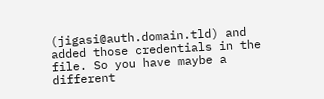(jigasi@auth.domain.tld) and added those credentials in the file. So you have maybe a different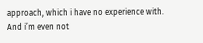approach, which i have no experience with.
And i’m even not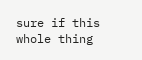sure if this whole thing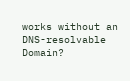works without an DNS-resolvable Domain?